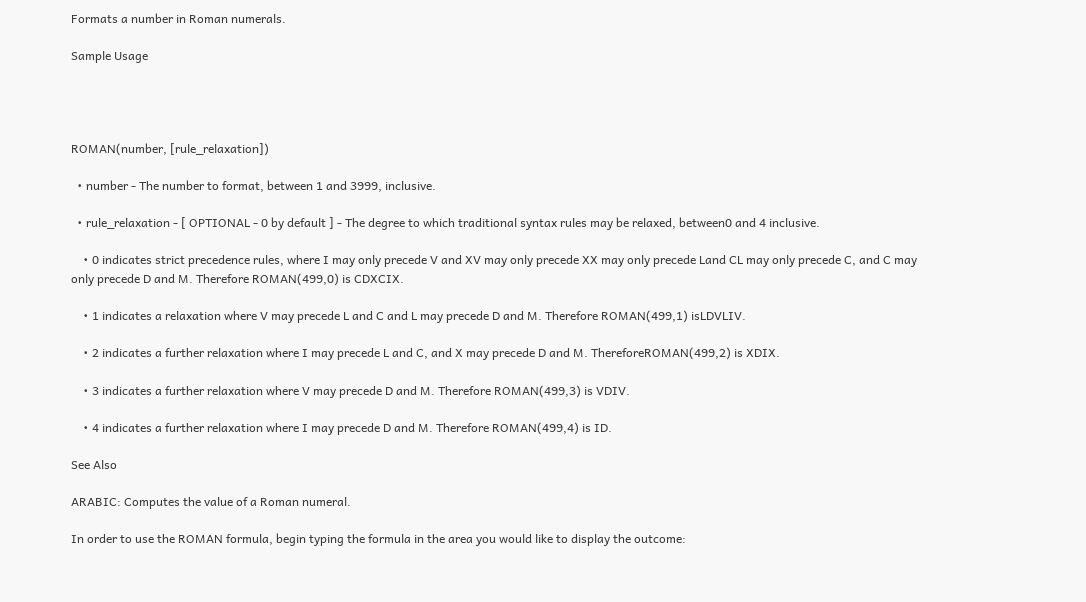Formats a number in Roman numerals.

Sample Usage




ROMAN(number, [rule_relaxation])

  • number - The number to format, between 1 and 3999, inclusive.

  • rule_relaxation - [ OPTIONAL - 0 by default ] - The degree to which traditional syntax rules may be relaxed, between0 and 4 inclusive.

    • 0 indicates strict precedence rules, where I may only precede V and XV may only precede XX may only precede Land CL may only precede C, and C may only precede D and M. Therefore ROMAN(499,0) is CDXCIX.

    • 1 indicates a relaxation where V may precede L and C and L may precede D and M. Therefore ROMAN(499,1) isLDVLIV.

    • 2 indicates a further relaxation where I may precede L and C, and X may precede D and M. ThereforeROMAN(499,2) is XDIX.

    • 3 indicates a further relaxation where V may precede D and M. Therefore ROMAN(499,3) is VDIV.

    • 4 indicates a further relaxation where I may precede D and M. Therefore ROMAN(499,4) is ID.

See Also

ARABIC: Computes the value of a Roman numeral.

In order to use the ROMAN formula, begin typing the formula in the area you would like to display the outcome: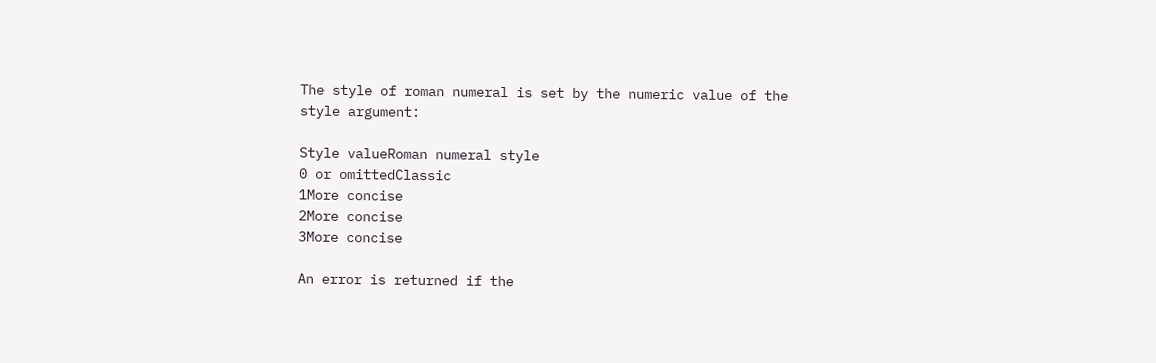The style of roman numeral is set by the numeric value of the style argument:

Style valueRoman numeral style
0 or omittedClassic
1More concise
2More concise
3More concise

An error is returned if the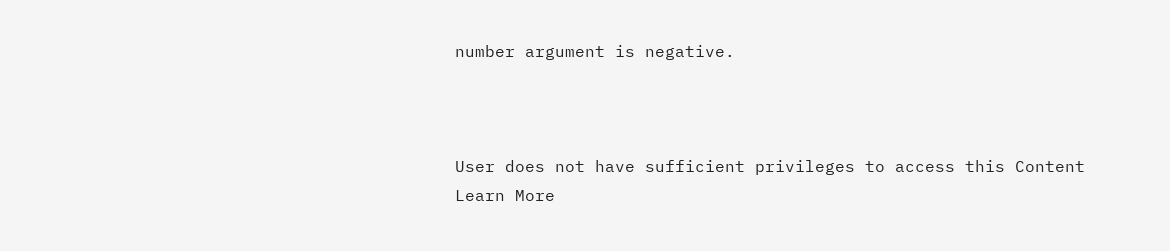number argument is negative.



User does not have sufficient privileges to access this Content
Learn More